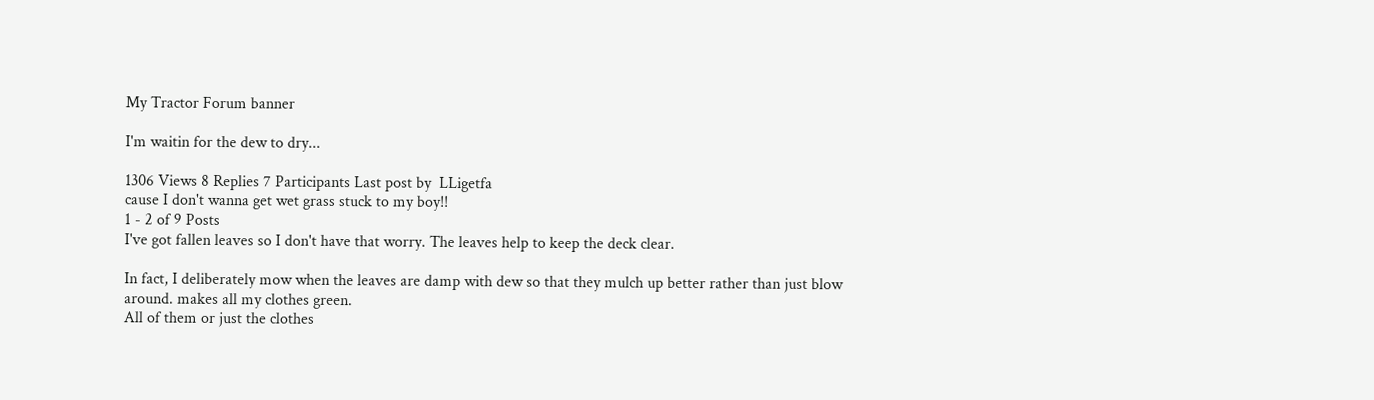My Tractor Forum banner

I'm waitin for the dew to dry...

1306 Views 8 Replies 7 Participants Last post by  LLigetfa
cause I don't wanna get wet grass stuck to my boy!!
1 - 2 of 9 Posts
I've got fallen leaves so I don't have that worry. The leaves help to keep the deck clear.

In fact, I deliberately mow when the leaves are damp with dew so that they mulch up better rather than just blow around. makes all my clothes green.
All of them or just the clothes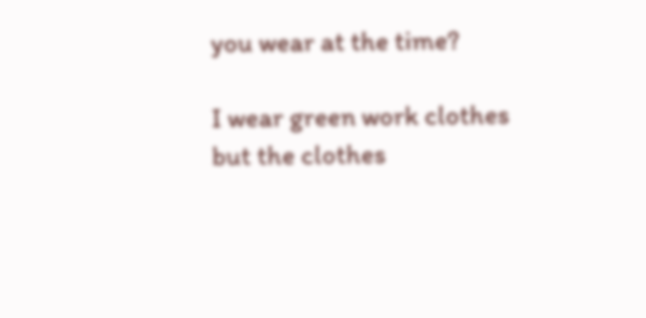you wear at the time?

I wear green work clothes but the clothes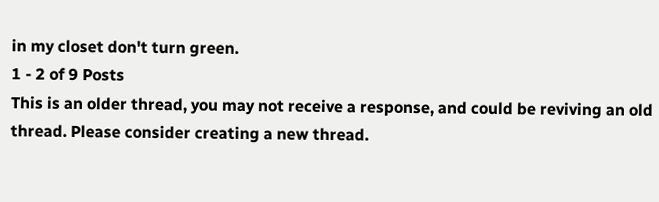in my closet don't turn green.
1 - 2 of 9 Posts
This is an older thread, you may not receive a response, and could be reviving an old thread. Please consider creating a new thread.